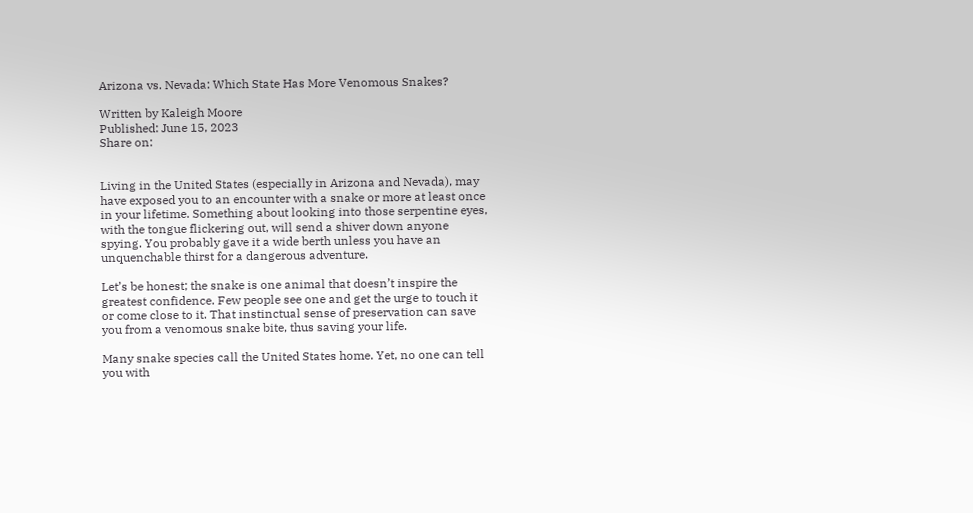Arizona vs. Nevada: Which State Has More Venomous Snakes?

Written by Kaleigh Moore
Published: June 15, 2023
Share on:


Living in the United States (especially in Arizona and Nevada), may have exposed you to an encounter with a snake or more at least once in your lifetime. Something about looking into those serpentine eyes, with the tongue flickering out, will send a shiver down anyone spying. You probably gave it a wide berth unless you have an unquenchable thirst for a dangerous adventure.

Let’s be honest; the snake is one animal that doesn’t inspire the greatest confidence. Few people see one and get the urge to touch it or come close to it. That instinctual sense of preservation can save you from a venomous snake bite, thus saving your life.

Many snake species call the United States home. Yet, no one can tell you with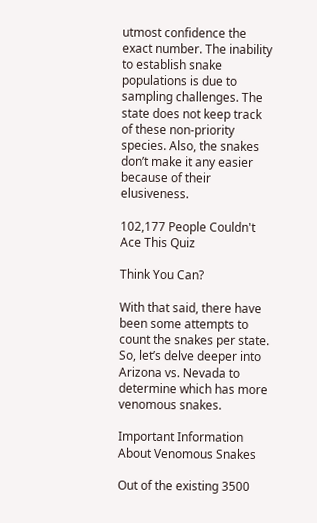utmost confidence the exact number. The inability to establish snake populations is due to sampling challenges. The state does not keep track of these non-priority species. Also, the snakes don’t make it any easier because of their elusiveness.

102,177 People Couldn't Ace This Quiz

Think You Can?

With that said, there have been some attempts to count the snakes per state. So, let’s delve deeper into Arizona vs. Nevada to determine which has more venomous snakes.

Important Information About Venomous Snakes

Out of the existing 3500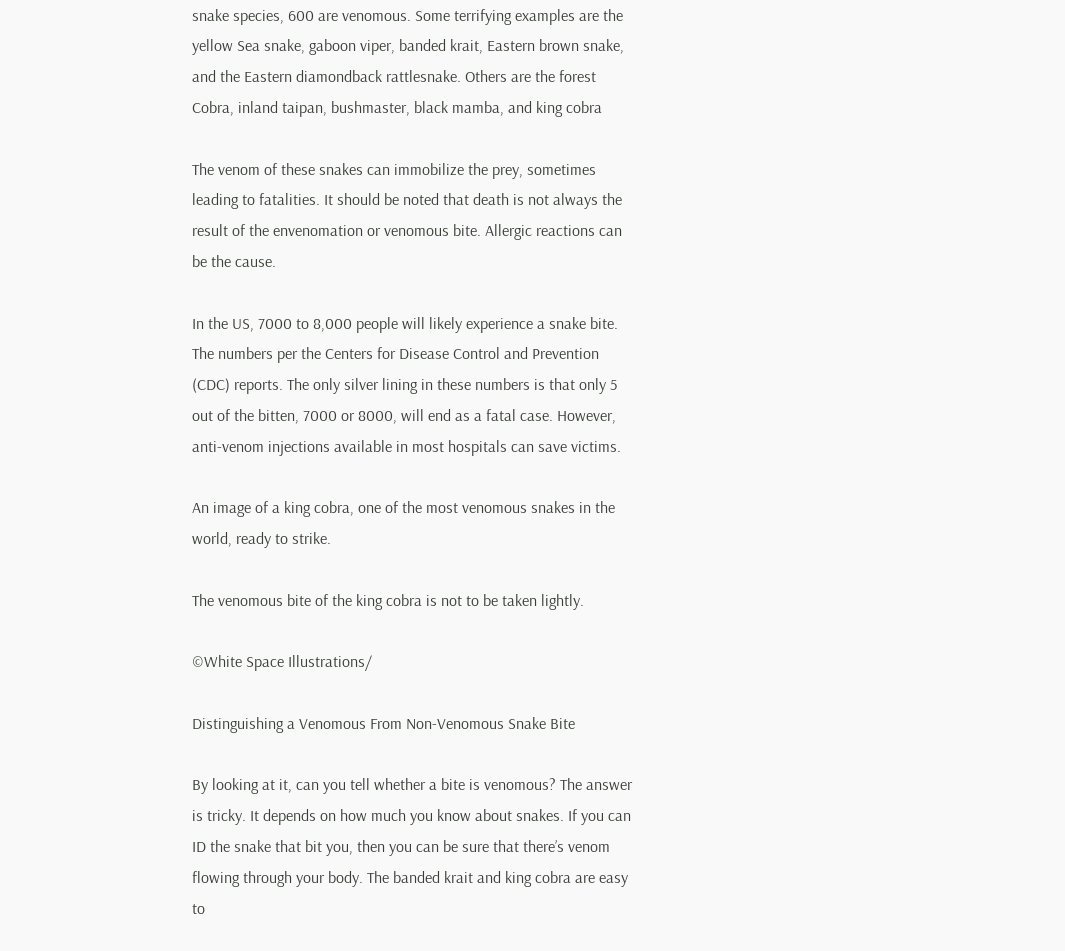snake species, 600 are venomous. Some terrifying examples are the yellow Sea snake, gaboon viper, banded krait, Eastern brown snake, and the Eastern diamondback rattlesnake. Others are the forest Cobra, inland taipan, bushmaster, black mamba, and king cobra

The venom of these snakes can immobilize the prey, sometimes leading to fatalities. It should be noted that death is not always the result of the envenomation or venomous bite. Allergic reactions can be the cause.

In the US, 7000 to 8,000 people will likely experience a snake bite. The numbers per the Centers for Disease Control and Prevention (CDC) reports. The only silver lining in these numbers is that only 5 out of the bitten, 7000 or 8000, will end as a fatal case. However, anti-venom injections available in most hospitals can save victims.

An image of a king cobra, one of the most venomous snakes in the world, ready to strike.

The venomous bite of the king cobra is not to be taken lightly.

©White Space Illustrations/

Distinguishing a Venomous From Non-Venomous Snake Bite

By looking at it, can you tell whether a bite is venomous? The answer is tricky. It depends on how much you know about snakes. If you can ID the snake that bit you, then you can be sure that there’s venom flowing through your body. The banded krait and king cobra are easy to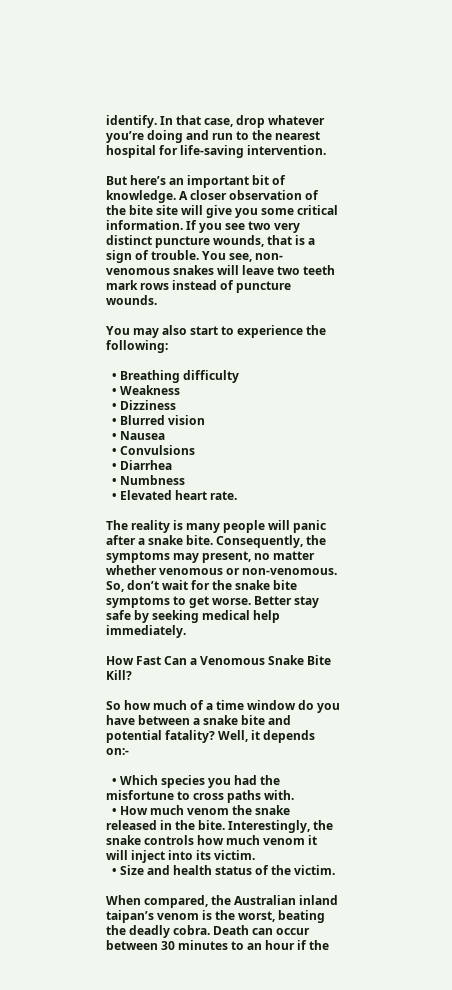identify. In that case, drop whatever you’re doing and run to the nearest hospital for life-saving intervention.

But here’s an important bit of knowledge. A closer observation of the bite site will give you some critical information. If you see two very distinct puncture wounds, that is a sign of trouble. You see, non-venomous snakes will leave two teeth mark rows instead of puncture wounds.

You may also start to experience the following:

  • Breathing difficulty
  • Weakness
  • Dizziness
  • Blurred vision
  • Nausea
  • Convulsions
  • Diarrhea
  • Numbness
  • Elevated heart rate.

The reality is many people will panic after a snake bite. Consequently, the symptoms may present, no matter whether venomous or non-venomous. So, don’t wait for the snake bite symptoms to get worse. Better stay safe by seeking medical help immediately.

How Fast Can a Venomous Snake Bite Kill?

So how much of a time window do you have between a snake bite and potential fatality? Well, it depends on:-

  • Which species you had the misfortune to cross paths with.
  • How much venom the snake released in the bite. Interestingly, the snake controls how much venom it will inject into its victim.
  • Size and health status of the victim.

When compared, the Australian inland taipan’s venom is the worst, beating the deadly cobra. Death can occur between 30 minutes to an hour if the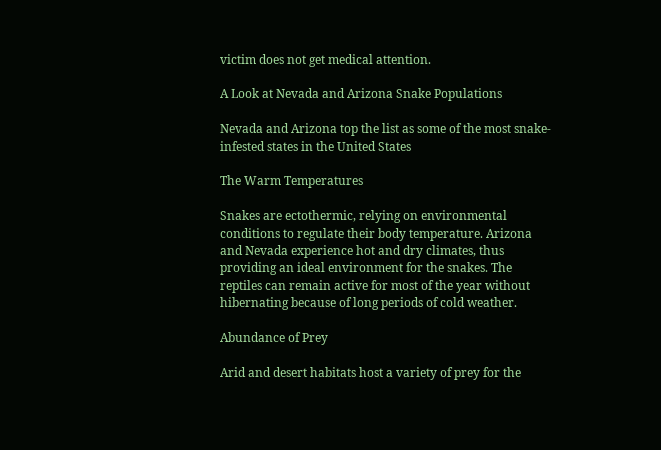victim does not get medical attention.

A Look at Nevada and Arizona Snake Populations

Nevada and Arizona top the list as some of the most snake-infested states in the United States

The Warm Temperatures

Snakes are ectothermic, relying on environmental conditions to regulate their body temperature. Arizona and Nevada experience hot and dry climates, thus providing an ideal environment for the snakes. The reptiles can remain active for most of the year without hibernating because of long periods of cold weather.

Abundance of Prey

Arid and desert habitats host a variety of prey for the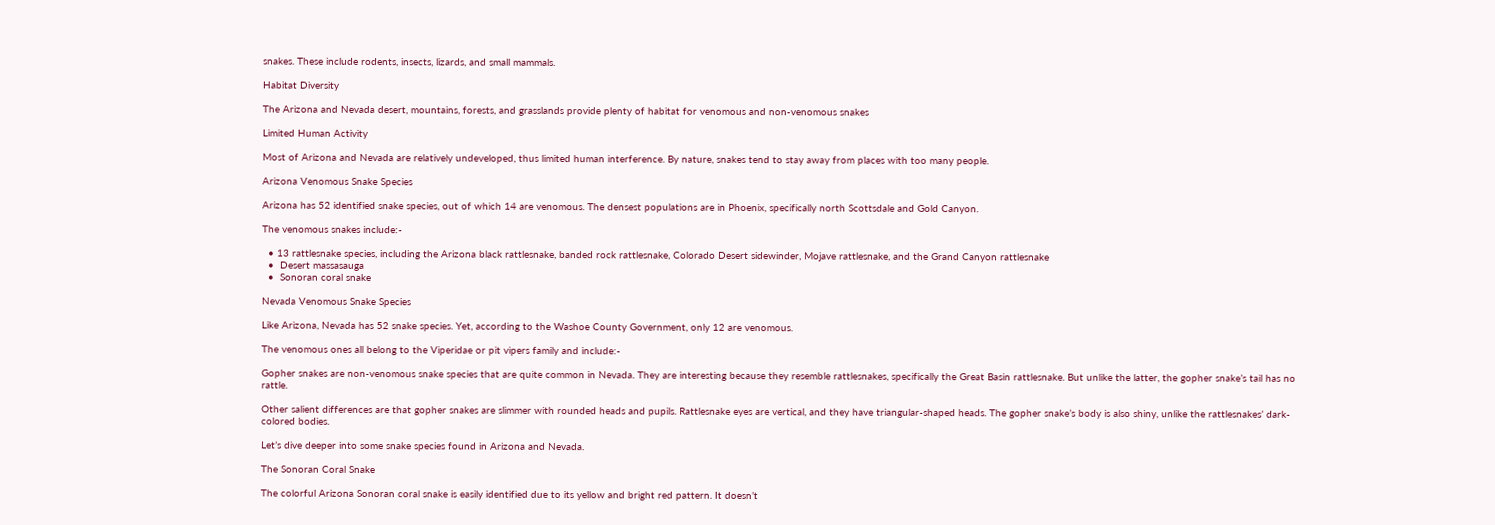snakes. These include rodents, insects, lizards, and small mammals.

Habitat Diversity

The Arizona and Nevada desert, mountains, forests, and grasslands provide plenty of habitat for venomous and non-venomous snakes

Limited Human Activity

Most of Arizona and Nevada are relatively undeveloped, thus limited human interference. By nature, snakes tend to stay away from places with too many people.

Arizona Venomous Snake Species

Arizona has 52 identified snake species, out of which 14 are venomous. The densest populations are in Phoenix, specifically north Scottsdale and Gold Canyon.

The venomous snakes include:-

  • 13 rattlesnake species, including the Arizona black rattlesnake, banded rock rattlesnake, Colorado Desert sidewinder, Mojave rattlesnake, and the Grand Canyon rattlesnake
  •  Desert massasauga
  •  Sonoran coral snake

Nevada Venomous Snake Species

Like Arizona, Nevada has 52 snake species. Yet, according to the Washoe County Government, only 12 are venomous.

The venomous ones all belong to the Viperidae or pit vipers family and include:-

Gopher snakes are non-venomous snake species that are quite common in Nevada. They are interesting because they resemble rattlesnakes, specifically the Great Basin rattlesnake. But unlike the latter, the gopher snake’s tail has no rattle.

Other salient differences are that gopher snakes are slimmer with rounded heads and pupils. Rattlesnake eyes are vertical, and they have triangular-shaped heads. The gopher snake’s body is also shiny, unlike the rattlesnakes’ dark-colored bodies.

Let’s dive deeper into some snake species found in Arizona and Nevada.

The Sonoran Coral Snake

The colorful Arizona Sonoran coral snake is easily identified due to its yellow and bright red pattern. It doesn’t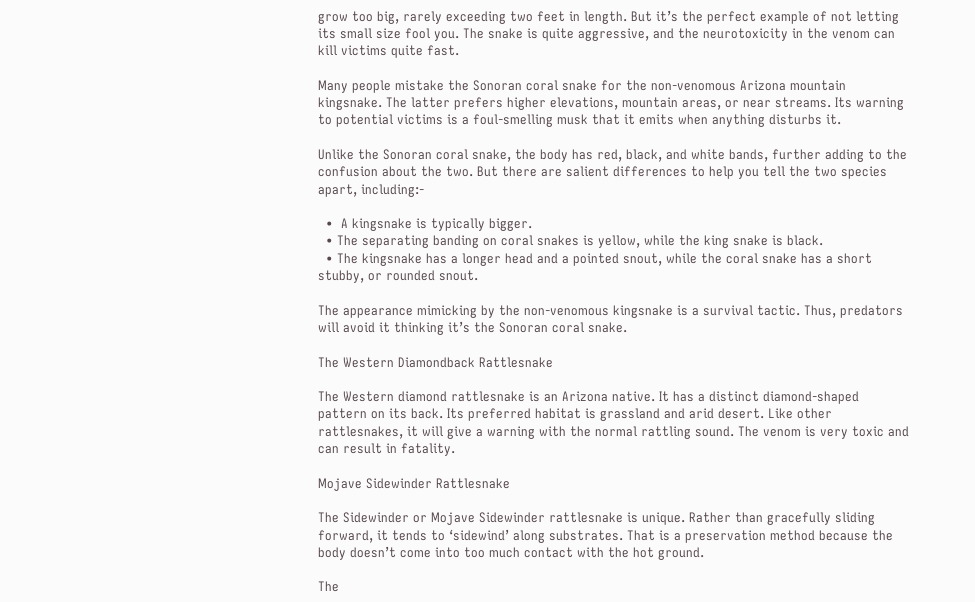grow too big, rarely exceeding two feet in length. But it’s the perfect example of not letting its small size fool you. The snake is quite aggressive, and the neurotoxicity in the venom can kill victims quite fast.

Many people mistake the Sonoran coral snake for the non-venomous Arizona mountain kingsnake. The latter prefers higher elevations, mountain areas, or near streams. Its warning to potential victims is a foul-smelling musk that it emits when anything disturbs it.

Unlike the Sonoran coral snake, the body has red, black, and white bands, further adding to the confusion about the two. But there are salient differences to help you tell the two species apart, including:-

  •  A kingsnake is typically bigger.
  • The separating banding on coral snakes is yellow, while the king snake is black.
  • The kingsnake has a longer head and a pointed snout, while the coral snake has a short stubby, or rounded snout.

The appearance mimicking by the non-venomous kingsnake is a survival tactic. Thus, predators will avoid it thinking it’s the Sonoran coral snake.

The Western Diamondback Rattlesnake

The Western diamond rattlesnake is an Arizona native. It has a distinct diamond-shaped pattern on its back. Its preferred habitat is grassland and arid desert. Like other rattlesnakes, it will give a warning with the normal rattling sound. The venom is very toxic and can result in fatality.

Mojave Sidewinder Rattlesnake

The Sidewinder or Mojave Sidewinder rattlesnake is unique. Rather than gracefully sliding forward, it tends to ‘sidewind’ along substrates. That is a preservation method because the body doesn’t come into too much contact with the hot ground.

The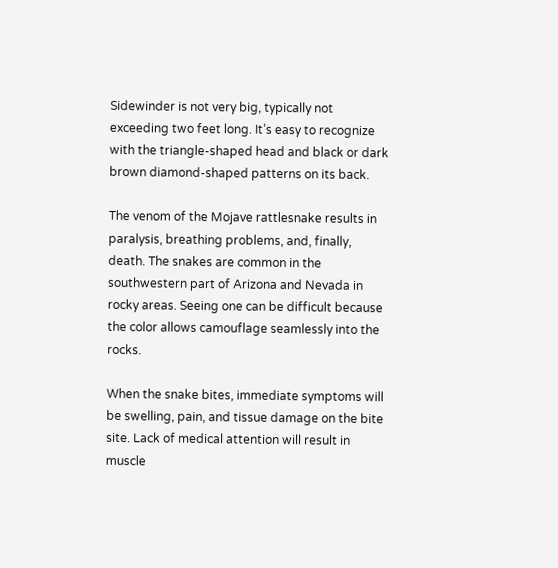Sidewinder is not very big, typically not exceeding two feet long. It’s easy to recognize with the triangle-shaped head and black or dark brown diamond-shaped patterns on its back.

The venom of the Mojave rattlesnake results in paralysis, breathing problems, and, finally, death. The snakes are common in the southwestern part of Arizona and Nevada in rocky areas. Seeing one can be difficult because the color allows camouflage seamlessly into the rocks.

When the snake bites, immediate symptoms will be swelling, pain, and tissue damage on the bite site. Lack of medical attention will result in muscle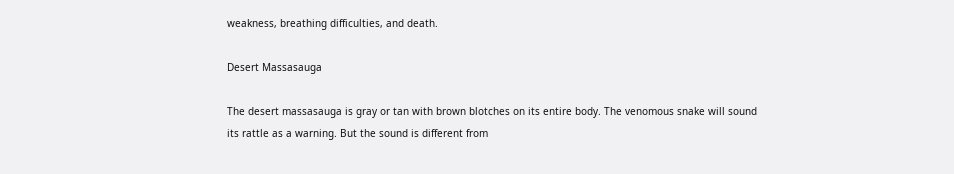weakness, breathing difficulties, and death.

Desert Massasauga

The desert massasauga is gray or tan with brown blotches on its entire body. The venomous snake will sound its rattle as a warning. But the sound is different from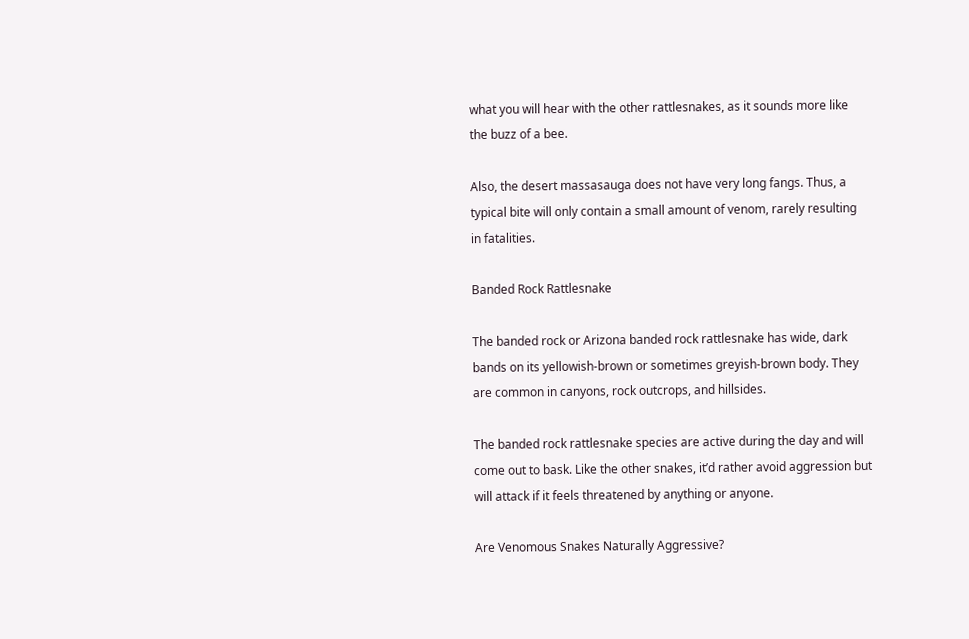what you will hear with the other rattlesnakes, as it sounds more like the buzz of a bee.

Also, the desert massasauga does not have very long fangs. Thus, a typical bite will only contain a small amount of venom, rarely resulting in fatalities.

Banded Rock Rattlesnake

The banded rock or Arizona banded rock rattlesnake has wide, dark bands on its yellowish-brown or sometimes greyish-brown body. They are common in canyons, rock outcrops, and hillsides.

The banded rock rattlesnake species are active during the day and will come out to bask. Like the other snakes, it’d rather avoid aggression but will attack if it feels threatened by anything or anyone.

Are Venomous Snakes Naturally Aggressive?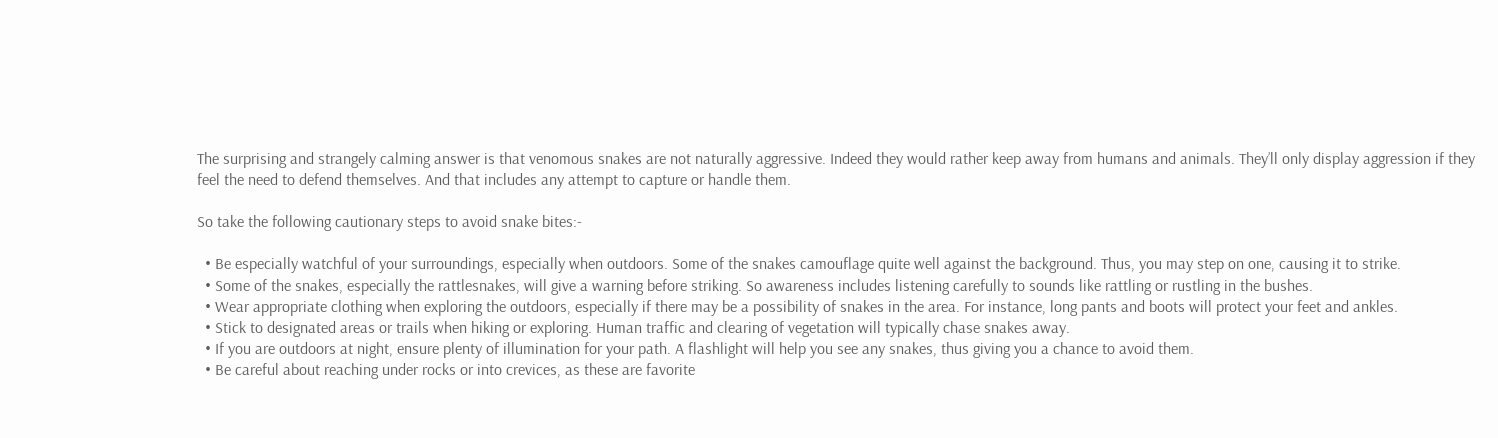The surprising and strangely calming answer is that venomous snakes are not naturally aggressive. Indeed they would rather keep away from humans and animals. They’ll only display aggression if they feel the need to defend themselves. And that includes any attempt to capture or handle them.

So take the following cautionary steps to avoid snake bites:-

  • Be especially watchful of your surroundings, especially when outdoors. Some of the snakes camouflage quite well against the background. Thus, you may step on one, causing it to strike.
  • Some of the snakes, especially the rattlesnakes, will give a warning before striking. So awareness includes listening carefully to sounds like rattling or rustling in the bushes.
  • Wear appropriate clothing when exploring the outdoors, especially if there may be a possibility of snakes in the area. For instance, long pants and boots will protect your feet and ankles.
  • Stick to designated areas or trails when hiking or exploring. Human traffic and clearing of vegetation will typically chase snakes away.
  • If you are outdoors at night, ensure plenty of illumination for your path. A flashlight will help you see any snakes, thus giving you a chance to avoid them.
  • Be careful about reaching under rocks or into crevices, as these are favorite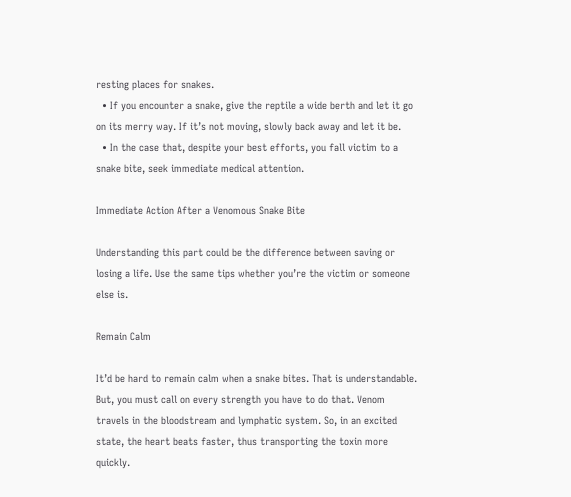resting places for snakes.
  • If you encounter a snake, give the reptile a wide berth and let it go on its merry way. If it’s not moving, slowly back away and let it be.
  • In the case that, despite your best efforts, you fall victim to a snake bite, seek immediate medical attention.

Immediate Action After a Venomous Snake Bite

Understanding this part could be the difference between saving or losing a life. Use the same tips whether you’re the victim or someone else is.

Remain Calm

It’d be hard to remain calm when a snake bites. That is understandable. But, you must call on every strength you have to do that. Venom travels in the bloodstream and lymphatic system. So, in an excited state, the heart beats faster, thus transporting the toxin more quickly.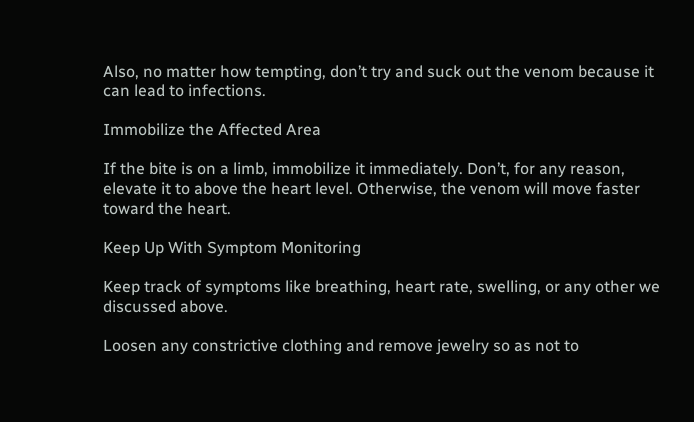Also, no matter how tempting, don’t try and suck out the venom because it can lead to infections.

Immobilize the Affected Area

If the bite is on a limb, immobilize it immediately. Don’t, for any reason, elevate it to above the heart level. Otherwise, the venom will move faster toward the heart.

Keep Up With Symptom Monitoring

Keep track of symptoms like breathing, heart rate, swelling, or any other we discussed above.

Loosen any constrictive clothing and remove jewelry so as not to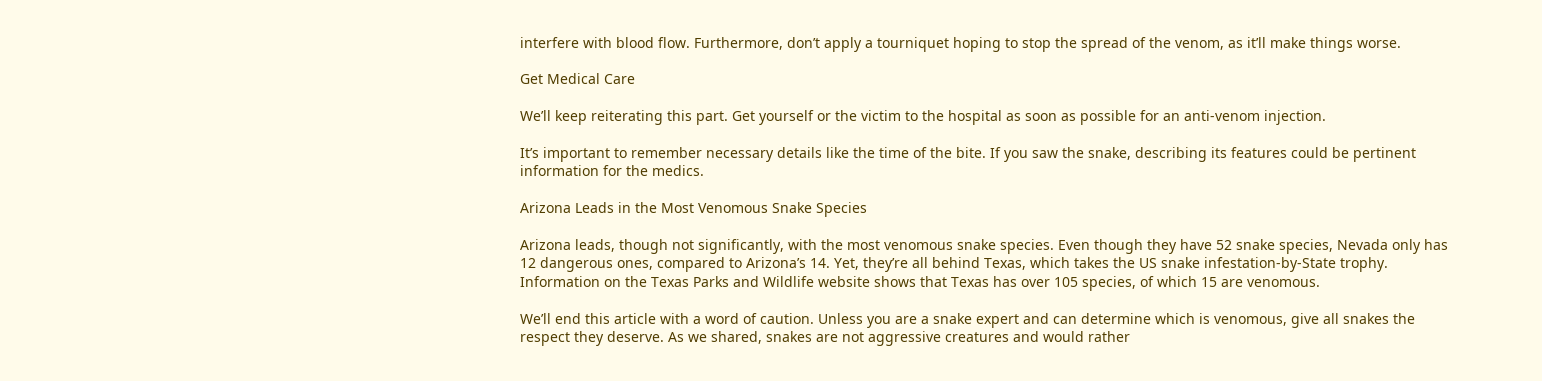interfere with blood flow. Furthermore, don’t apply a tourniquet hoping to stop the spread of the venom, as it’ll make things worse.

Get Medical Care

We’ll keep reiterating this part. Get yourself or the victim to the hospital as soon as possible for an anti-venom injection.

It’s important to remember necessary details like the time of the bite. If you saw the snake, describing its features could be pertinent information for the medics.

Arizona Leads in the Most Venomous Snake Species

Arizona leads, though not significantly, with the most venomous snake species. Even though they have 52 snake species, Nevada only has 12 dangerous ones, compared to Arizona’s 14. Yet, they’re all behind Texas, which takes the US snake infestation-by-State trophy. Information on the Texas Parks and Wildlife website shows that Texas has over 105 species, of which 15 are venomous.

We’ll end this article with a word of caution. Unless you are a snake expert and can determine which is venomous, give all snakes the respect they deserve. As we shared, snakes are not aggressive creatures and would rather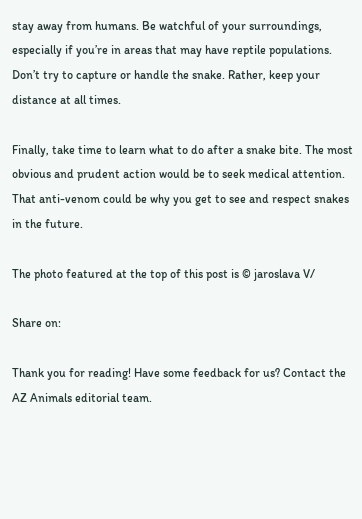stay away from humans. Be watchful of your surroundings, especially if you’re in areas that may have reptile populations. Don’t try to capture or handle the snake. Rather, keep your distance at all times.

Finally, take time to learn what to do after a snake bite. The most obvious and prudent action would be to seek medical attention. That anti-venom could be why you get to see and respect snakes in the future.

The photo featured at the top of this post is © jaroslava V/

Share on:

Thank you for reading! Have some feedback for us? Contact the AZ Animals editorial team.